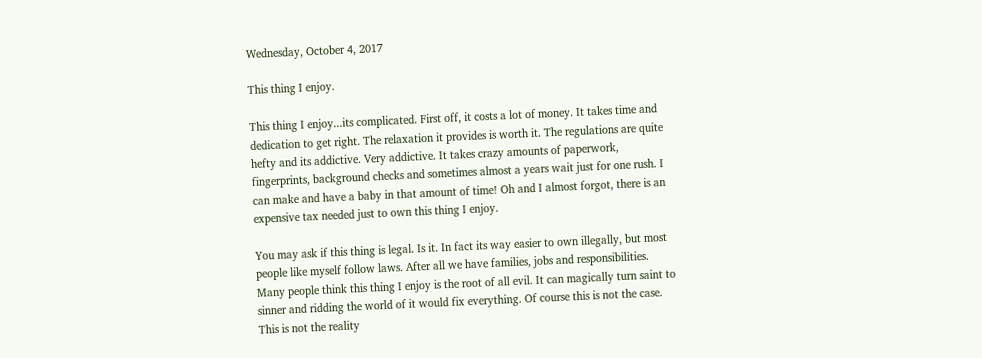Wednesday, October 4, 2017

This thing I enjoy.

This thing I enjoy...its complicated. First off, it costs a lot of money. It takes time and dedication to get right. The relaxation it provides is worth it. The regulations are quite hefty and its addictive. Very addictive. It takes crazy amounts of paperwork, fingerprints, background checks and sometimes almost a years wait just for one rush. I can make and have a baby in that amount of time! Oh and I almost forgot, there is an expensive tax needed just to own this thing I enjoy.

You may ask if this thing is legal. Is it. In fact its way easier to own illegally, but most people like myself follow laws. After all we have families, jobs and responsibilities. Many people think this thing I enjoy is the root of all evil. It can magically turn saint to sinner and ridding the world of it would fix everything. Of course this is not the case. This is not the reality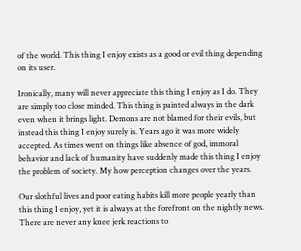of the world. This thing I enjoy exists as a good or evil thing depending on its user.

Ironically, many will never appreciate this thing I enjoy as I do. They are simply too close minded. This thing is painted always in the dark even when it brings light. Demons are not blamed for their evils, but instead this thing I enjoy surely is. Years ago it was more widely accepted. As times went on things like absence of god, immoral behavior and lack of humanity have suddenly made this thing I enjoy the problem of society. My how perception changes over the years.

Our slothful lives and poor eating habits kill more people yearly than this thing I enjoy, yet it is always at the forefront on the nightly news. There are never any knee jerk reactions to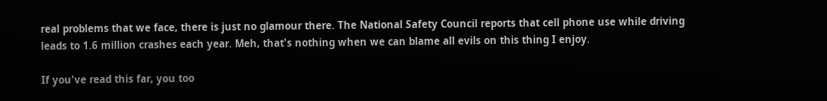real problems that we face, there is just no glamour there. The National Safety Council reports that cell phone use while driving leads to 1.6 million crashes each year. Meh, that's nothing when we can blame all evils on this thing I enjoy.

If you've read this far, you too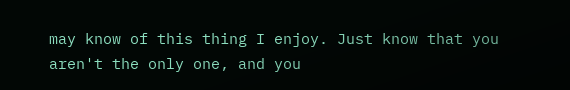may know of this thing I enjoy. Just know that you aren't the only one, and you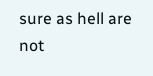sure as hell are not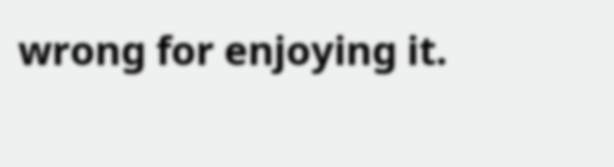wrong for enjoying it.